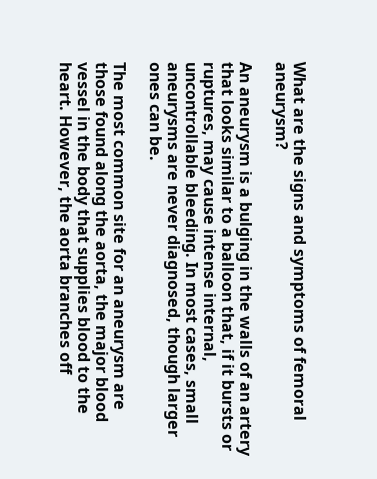What are the signs and symptoms of femoral aneurysm?

An aneurysm is a bulging in the walls of an artery that looks similar to a balloon that, if it bursts or ruptures, may cause intense internal, uncontrollable bleeding. In most cases, small aneurysms are never diagnosed, though larger ones can be.

The most common site for an aneurysm are those found along the aorta, the major blood vessel in the body that supplies blood to the heart. However, the aorta branches off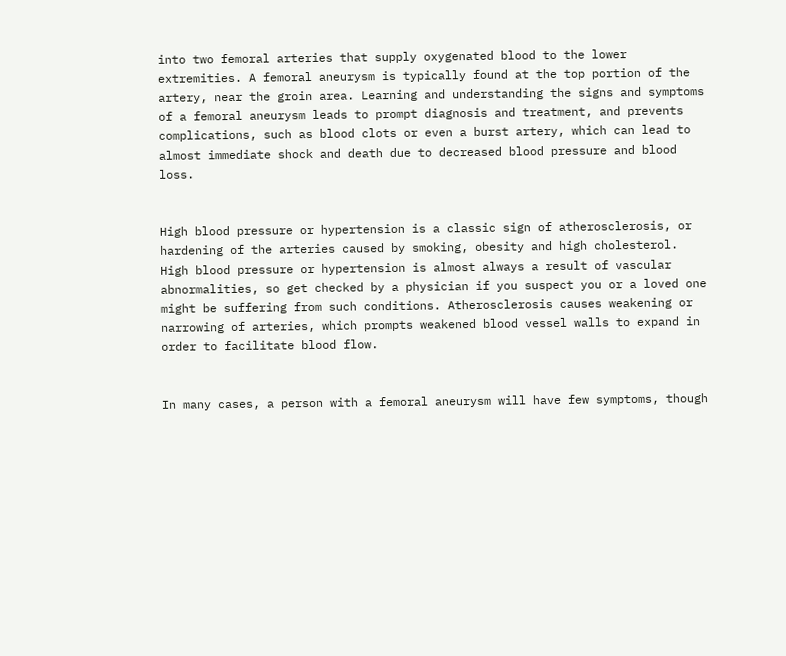into two femoral arteries that supply oxygenated blood to the lower extremities. A femoral aneurysm is typically found at the top portion of the artery, near the groin area. Learning and understanding the signs and symptoms of a femoral aneurysm leads to prompt diagnosis and treatment, and prevents complications, such as blood clots or even a burst artery, which can lead to almost immediate shock and death due to decreased blood pressure and blood loss.


High blood pressure or hypertension is a classic sign of atherosclerosis, or hardening of the arteries caused by smoking, obesity and high cholesterol. High blood pressure or hypertension is almost always a result of vascular abnormalities, so get checked by a physician if you suspect you or a loved one might be suffering from such conditions. Atherosclerosis causes weakening or narrowing of arteries, which prompts weakened blood vessel walls to expand in order to facilitate blood flow.


In many cases, a person with a femoral aneurysm will have few symptoms, though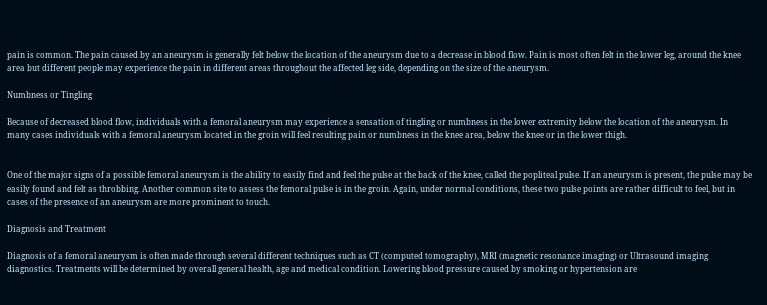pain is common. The pain caused by an aneurysm is generally felt below the location of the aneurysm due to a decrease in blood flow. Pain is most often felt in the lower leg, around the knee area but different people may experience the pain in different areas throughout the affected leg side, depending on the size of the aneurysm.

Numbness or Tingling

Because of decreased blood flow, individuals with a femoral aneurysm may experience a sensation of tingling or numbness in the lower extremity below the location of the aneurysm. In many cases individuals with a femoral aneurysm located in the groin will feel resulting pain or numbness in the knee area, below the knee or in the lower thigh.


One of the major signs of a possible femoral aneurysm is the ability to easily find and feel the pulse at the back of the knee, called the popliteal pulse. If an aneurysm is present, the pulse may be easily found and felt as throbbing. Another common site to assess the femoral pulse is in the groin. Again, under normal conditions, these two pulse points are rather difficult to feel, but in cases of the presence of an aneurysm are more prominent to touch.

Diagnosis and Treatment

Diagnosis of a femoral aneurysm is often made through several different techniques such as CT (computed tomography), MRI (magnetic resonance imaging) or Ultrasound imaging diagnostics. Treatments will be determined by overall general health, age and medical condition. Lowering blood pressure caused by smoking or hypertension are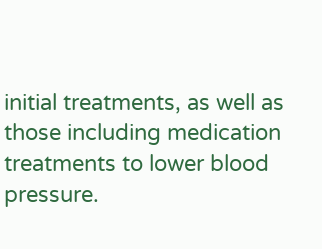initial treatments, as well as those including medication treatments to lower blood pressure.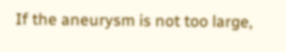If the aneurysm is not too large,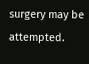surgery may be attempted.